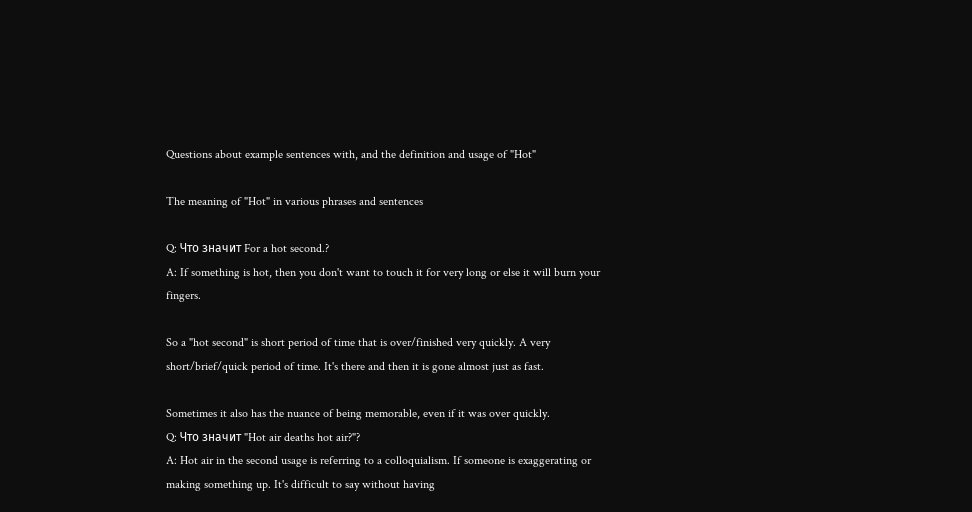Questions about example sentences with, and the definition and usage of "Hot"

The meaning of "Hot" in various phrases and sentences

Q: Что значит For a hot second.?
A: If something is hot, then you don't want to touch it for very long or else it will burn your fingers.

So a "hot second" is short period of time that is over/finished very quickly. A very short/brief/quick period of time. It's there and then it is gone almost just as fast.

Sometimes it also has the nuance of being memorable, even if it was over quickly.
Q: Что значит "Hot air deaths hot air?"?
A: Hot air in the second usage is referring to a colloquialism. If someone is exaggerating or making something up. It's difficult to say without having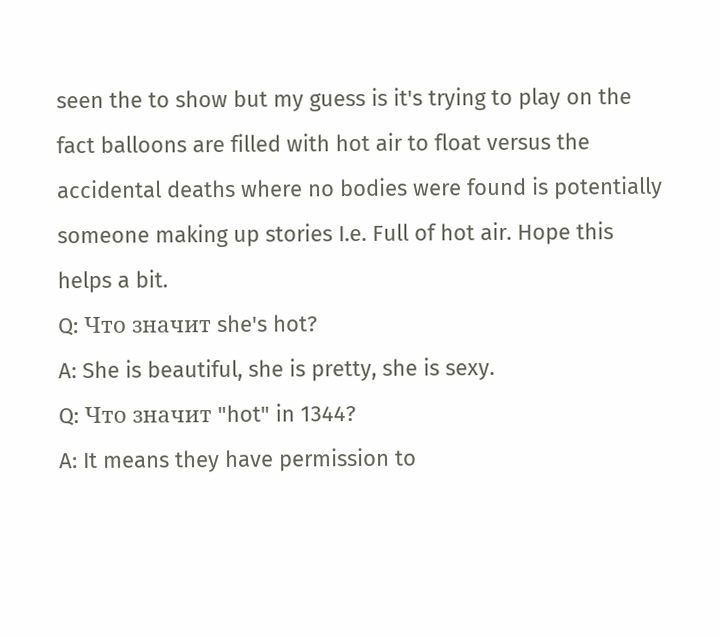seen the to show but my guess is it's trying to play on the fact balloons are filled with hot air to float versus the accidental deaths where no bodies were found is potentially someone making up stories I.e. Full of hot air. Hope this helps a bit.
Q: Что значит she's hot?
A: She is beautiful, she is pretty, she is sexy.
Q: Что значит "hot" in 1344?
A: It means they have permission to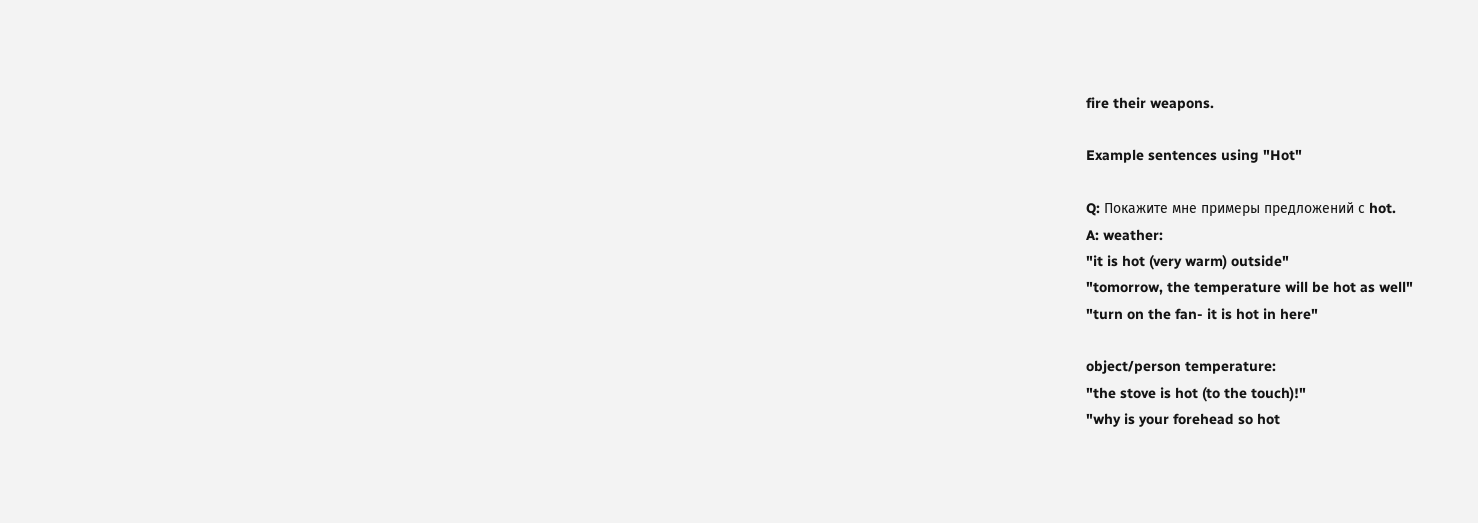fire their weapons.

Example sentences using "Hot"

Q: Покажите мне примеры предложений с hot.
A: weather:
"it is hot (very warm) outside"
"tomorrow, the temperature will be hot as well"
"turn on the fan- it is hot in here"

object/person temperature:
"the stove is hot (to the touch)!"
"why is your forehead so hot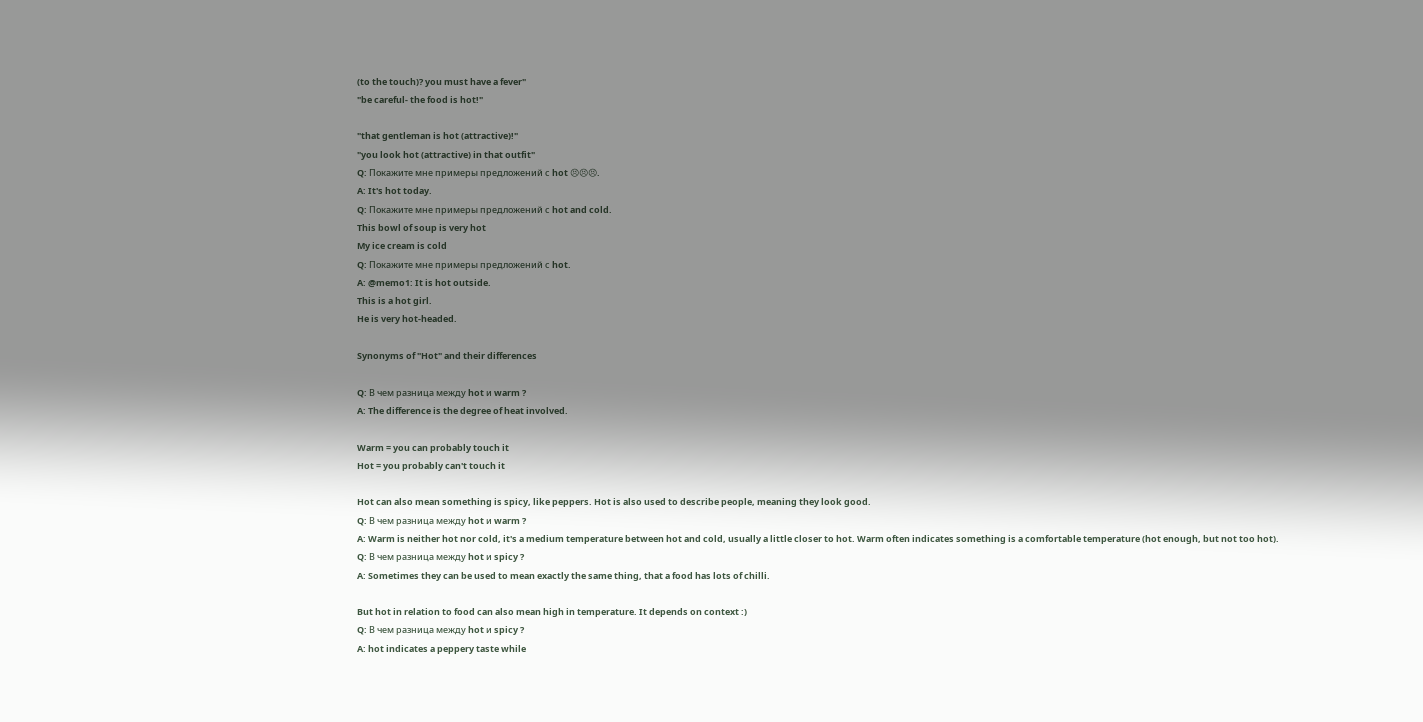(to the touch)? you must have a fever"
"be careful- the food is hot!"

"that gentleman is hot (attractive)!"
"you look hot (attractive) in that outfit"
Q: Покажите мне примеры предложений с hot 😣😣😣.
A: It's hot today.
Q: Покажите мне примеры предложений с hot and cold.
This bowl of soup is very hot
My ice cream is cold
Q: Покажите мне примеры предложений с hot.
A: @memo1: It is hot outside.
This is a hot girl.
He is very hot-headed.

Synonyms of "Hot" and their differences

Q: В чем разница между hot и warm ?
A: The difference is the degree of heat involved.

Warm = you can probably touch it
Hot = you probably can't touch it

Hot can also mean something is spicy, like peppers. Hot is also used to describe people, meaning they look good.
Q: В чем разница между hot и warm ?
A: Warm is neither hot nor cold, it's a medium temperature between hot and cold, usually a little closer to hot. Warm often indicates something is a comfortable temperature (hot enough, but not too hot).
Q: В чем разница между hot и spicy ?
A: Sometimes they can be used to mean exactly the same thing, that a food has lots of chilli.

But hot in relation to food can also mean high in temperature. It depends on context :)
Q: В чем разница между hot и spicy ?
A: hot indicates a peppery taste while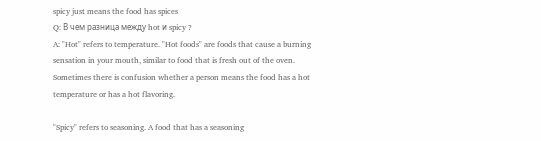spicy just means the food has spices
Q: В чем разница между hot и spicy ?
A: "Hot" refers to temperature. "Hot foods" are foods that cause a burning sensation in your mouth, similar to food that is fresh out of the oven. Sometimes there is confusion whether a person means the food has a hot temperature or has a hot flavoring.

"Spicy" refers to seasoning. A food that has a seasoning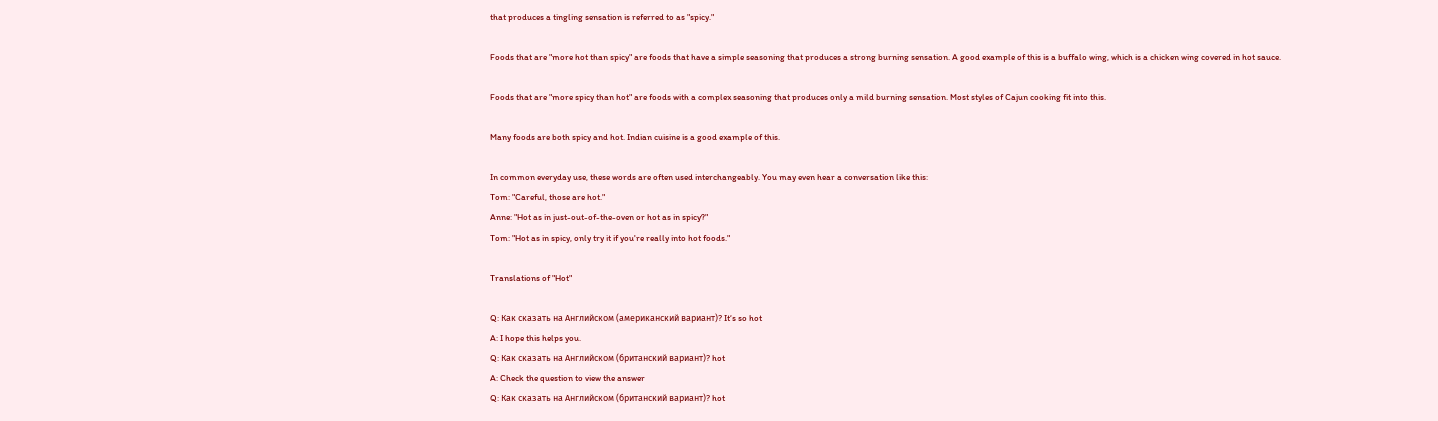that produces a tingling sensation is referred to as "spicy."

Foods that are "more hot than spicy" are foods that have a simple seasoning that produces a strong burning sensation. A good example of this is a buffalo wing, which is a chicken wing covered in hot sauce.

Foods that are "more spicy than hot" are foods with a complex seasoning that produces only a mild burning sensation. Most styles of Cajun cooking fit into this.

Many foods are both spicy and hot. Indian cuisine is a good example of this.

In common everyday use, these words are often used interchangeably. You may even hear a conversation like this:
Tom: "Careful, those are hot."
Anne: "Hot as in just-out-of-the-oven or hot as in spicy?"
Tom: "Hot as in spicy, only try it if you're really into hot foods."

Translations of "Hot"

Q: Как сказать на Английском (американский вариант)? It‘s so hot
A: I hope this helps you.
Q: Как сказать на Английском (британский вариант)? hot
A: Check the question to view the answer
Q: Как сказать на Английском (британский вариант)? hot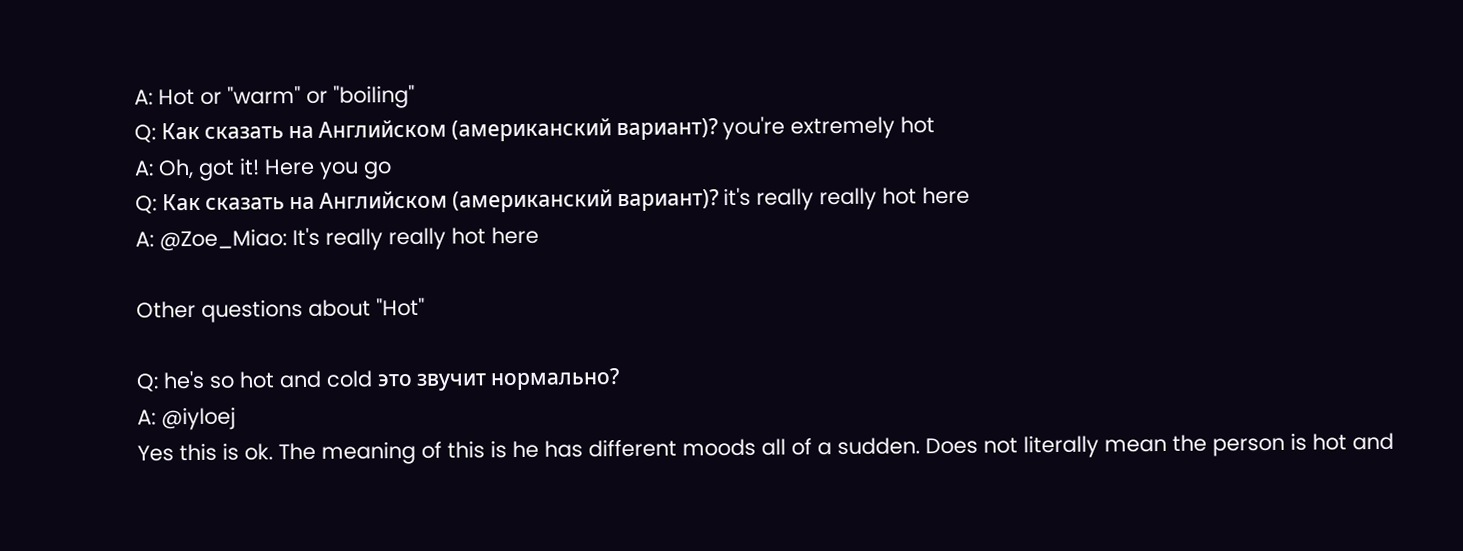A: Hot or "warm" or "boiling"
Q: Как сказать на Английском (американский вариант)? you're extremely hot
A: Oh, got it! Here you go
Q: Как сказать на Английском (американский вариант)? it's really really hot here
A: @Zoe_Miao: It's really really hot here

Other questions about "Hot"

Q: he's so hot and cold это звучит нормально?
A: @iyloej
Yes this is ok. The meaning of this is he has different moods all of a sudden. Does not literally mean the person is hot and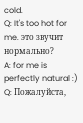cold.
Q: It's too hot for me. это звучит нормально?
A: for me is perfectly natural :)
Q: Пожалуйста,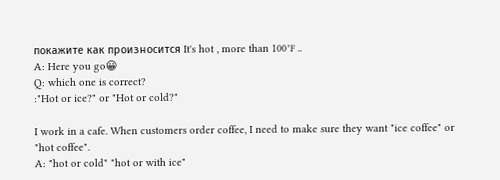покажите как произносится It's hot , more than 100℉ ..
A: Here you go😀
Q: which one is correct?
:"Hot or ice?" or "Hot or cold?"

I work in a cafe. When customers order coffee, I need to make sure they want "ice coffee" or "hot coffee".
A: "hot or cold" "hot or with ice"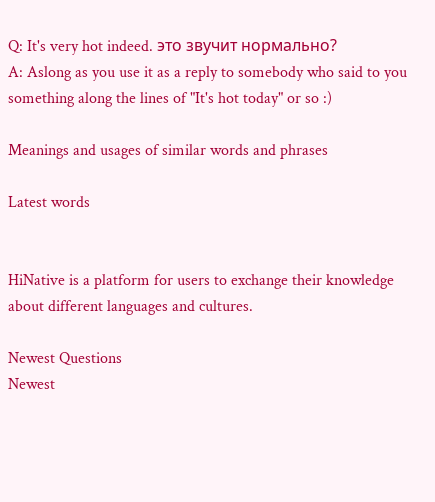Q: It's very hot indeed. это звучит нормально?
A: Aslong as you use it as a reply to somebody who said to you something along the lines of "It's hot today" or so :)

Meanings and usages of similar words and phrases

Latest words


HiNative is a platform for users to exchange their knowledge about different languages and cultures.

Newest Questions
Newest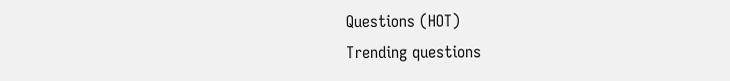Questions (HOT)
Trending questions